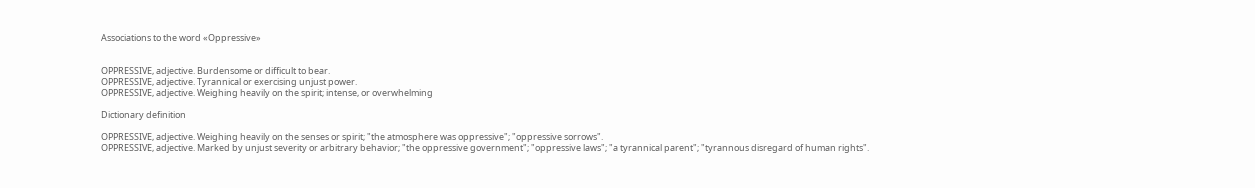Associations to the word «Oppressive»


OPPRESSIVE, adjective. Burdensome or difficult to bear.
OPPRESSIVE, adjective. Tyrannical or exercising unjust power.
OPPRESSIVE, adjective. Weighing heavily on the spirit; intense, or overwhelming

Dictionary definition

OPPRESSIVE, adjective. Weighing heavily on the senses or spirit; "the atmosphere was oppressive"; "oppressive sorrows".
OPPRESSIVE, adjective. Marked by unjust severity or arbitrary behavior; "the oppressive government"; "oppressive laws"; "a tyrannical parent"; "tyrannous disregard of human rights".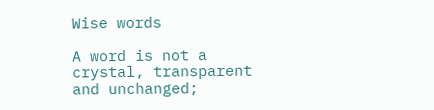Wise words

A word is not a crystal, transparent and unchanged;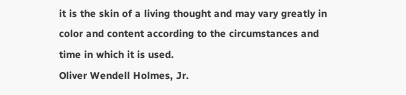it is the skin of a living thought and may vary greatly in color and content according to the circumstances and time in which it is used.
Oliver Wendell Holmes, Jr.